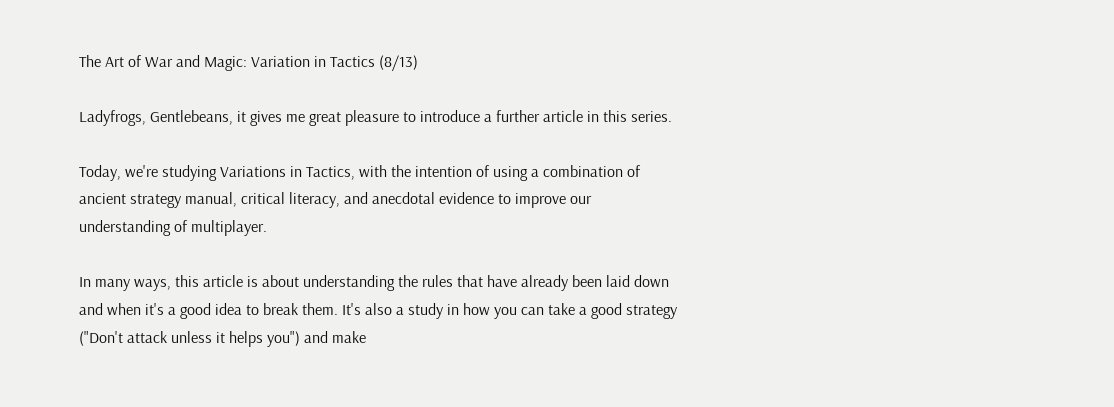The Art of War and Magic: Variation in Tactics (8/13)

Ladyfrogs, Gentlebeans, it gives me great pleasure to introduce a further article in this series.

Today, we're studying Variations in Tactics, with the intention of using a combination of ancient strategy manual, critical literacy, and anecdotal evidence to improve our understanding of multiplayer.

In many ways, this article is about understanding the rules that have already been laid down and when it's a good idea to break them. It's also a study in how you can take a good strategy ("Don't attack unless it helps you") and make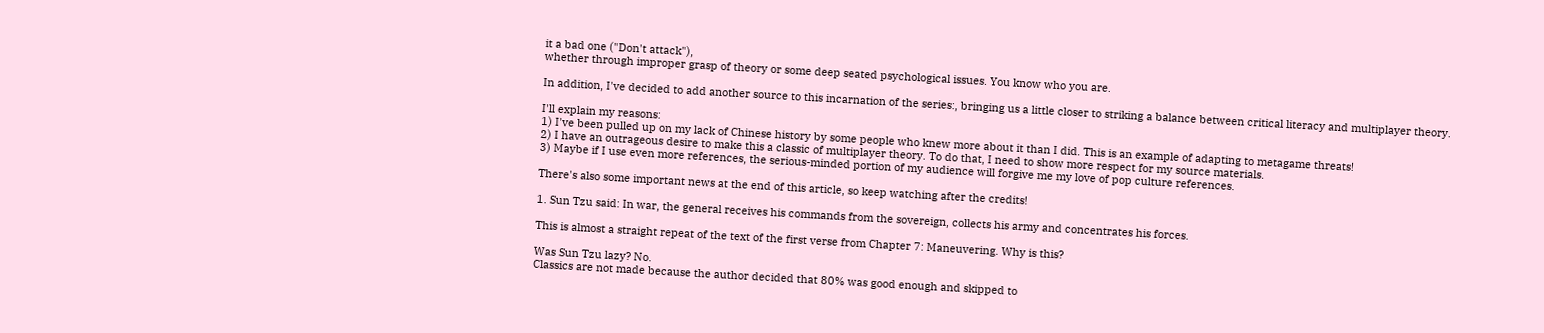it a bad one ("Don't attack"),
whether through improper grasp of theory or some deep seated psychological issues. You know who you are.

In addition, I've decided to add another source to this incarnation of the series:, bringing us a little closer to striking a balance between critical literacy and multiplayer theory.

I'll explain my reasons:
1) I've been pulled up on my lack of Chinese history by some people who knew more about it than I did. This is an example of adapting to metagame threats!
2) I have an outrageous desire to make this a classic of multiplayer theory. To do that, I need to show more respect for my source materials.
3) Maybe if I use even more references, the serious-minded portion of my audience will forgive me my love of pop culture references.

There's also some important news at the end of this article, so keep watching after the credits!

1. Sun Tzu said: In war, the general receives his commands from the sovereign, collects his army and concentrates his forces.

This is almost a straight repeat of the text of the first verse from Chapter 7: Maneuvering. Why is this?

Was Sun Tzu lazy? No.
Classics are not made because the author decided that 80% was good enough and skipped to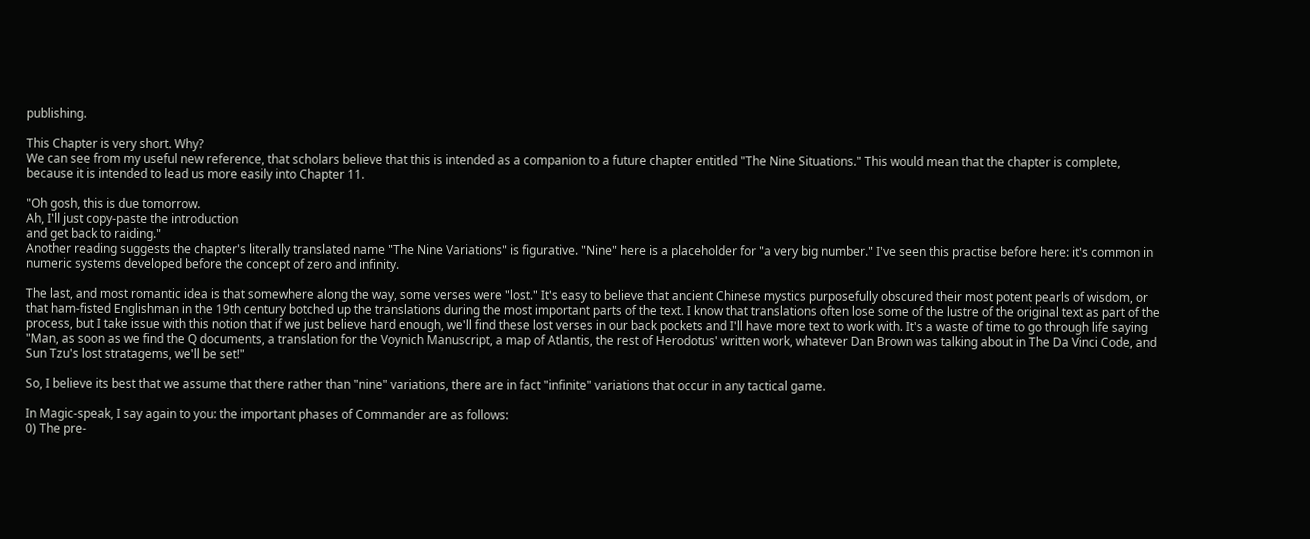publishing.

This Chapter is very short. Why?
We can see from my useful new reference, that scholars believe that this is intended as a companion to a future chapter entitled "The Nine Situations." This would mean that the chapter is complete, because it is intended to lead us more easily into Chapter 11.

"Oh gosh, this is due tomorrow.
Ah, I'll just copy-paste the introduction
and get back to raiding."
Another reading suggests the chapter's literally translated name "The Nine Variations" is figurative. "Nine" here is a placeholder for "a very big number." I've seen this practise before here: it's common in numeric systems developed before the concept of zero and infinity.

The last, and most romantic idea is that somewhere along the way, some verses were "lost." It's easy to believe that ancient Chinese mystics purposefully obscured their most potent pearls of wisdom, or that ham-fisted Englishman in the 19th century botched up the translations during the most important parts of the text. I know that translations often lose some of the lustre of the original text as part of the process, but I take issue with this notion that if we just believe hard enough, we'll find these lost verses in our back pockets and I'll have more text to work with. It's a waste of time to go through life saying "Man, as soon as we find the Q documents, a translation for the Voynich Manuscript, a map of Atlantis, the rest of Herodotus' written work, whatever Dan Brown was talking about in The Da Vinci Code, and Sun Tzu's lost stratagems, we'll be set!"

So, I believe its best that we assume that there rather than "nine" variations, there are in fact "infinite" variations that occur in any tactical game.

In Magic-speak, I say again to you: the important phases of Commander are as follows:
0) The pre-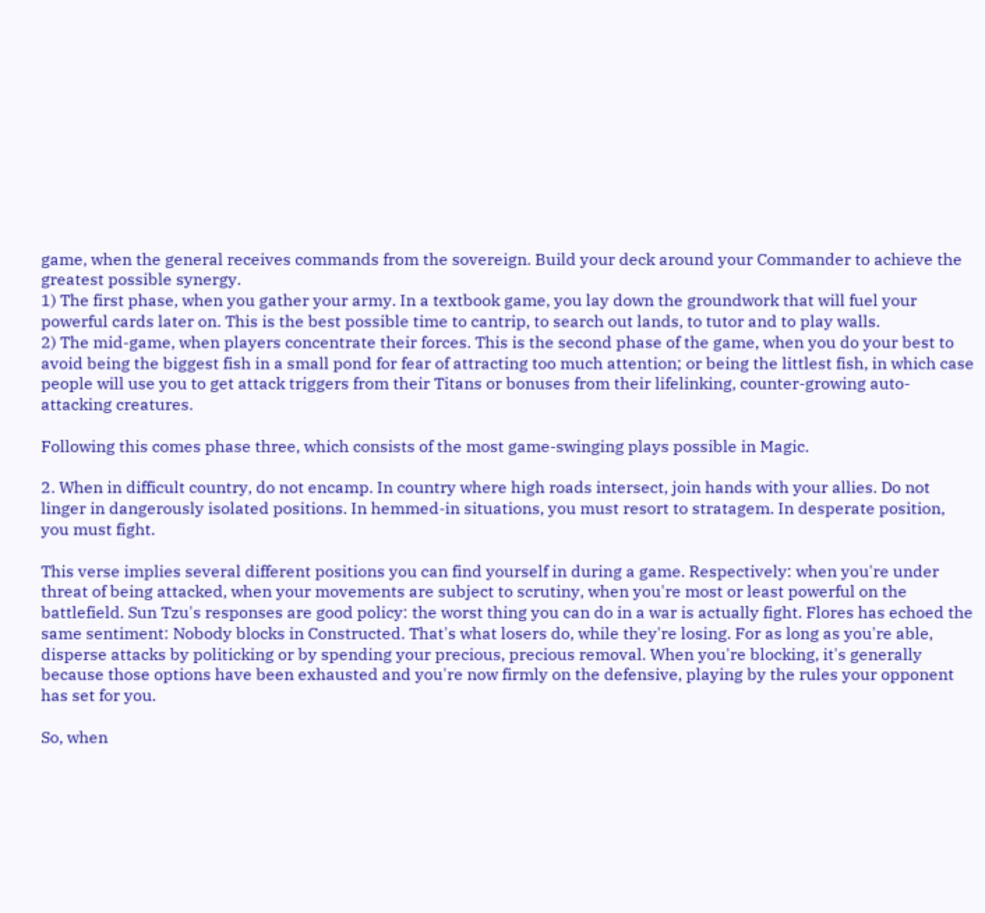game, when the general receives commands from the sovereign. Build your deck around your Commander to achieve the greatest possible synergy.
1) The first phase, when you gather your army. In a textbook game, you lay down the groundwork that will fuel your powerful cards later on. This is the best possible time to cantrip, to search out lands, to tutor and to play walls.
2) The mid-game, when players concentrate their forces. This is the second phase of the game, when you do your best to avoid being the biggest fish in a small pond for fear of attracting too much attention; or being the littlest fish, in which case people will use you to get attack triggers from their Titans or bonuses from their lifelinking, counter-growing auto-attacking creatures.

Following this comes phase three, which consists of the most game-swinging plays possible in Magic.

2. When in difficult country, do not encamp. In country where high roads intersect, join hands with your allies. Do not linger in dangerously isolated positions. In hemmed-in situations, you must resort to stratagem. In desperate position, you must fight.

This verse implies several different positions you can find yourself in during a game. Respectively: when you're under threat of being attacked, when your movements are subject to scrutiny, when you're most or least powerful on the battlefield. Sun Tzu's responses are good policy: the worst thing you can do in a war is actually fight. Flores has echoed the same sentiment: Nobody blocks in Constructed. That's what losers do, while they're losing. For as long as you're able, disperse attacks by politicking or by spending your precious, precious removal. When you're blocking, it's generally because those options have been exhausted and you're now firmly on the defensive, playing by the rules your opponent has set for you.

So, when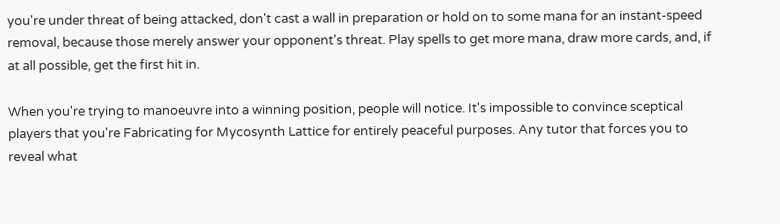you're under threat of being attacked, don't cast a wall in preparation or hold on to some mana for an instant-speed removal, because those merely answer your opponent's threat. Play spells to get more mana, draw more cards, and, if at all possible, get the first hit in.

When you're trying to manoeuvre into a winning position, people will notice. It's impossible to convince sceptical players that you're Fabricating for Mycosynth Lattice for entirely peaceful purposes. Any tutor that forces you to reveal what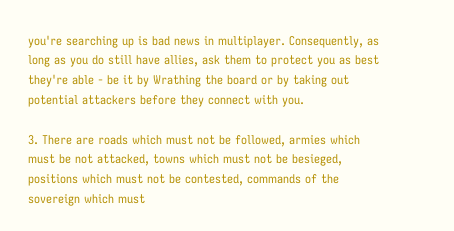you're searching up is bad news in multiplayer. Consequently, as long as you do still have allies, ask them to protect you as best they're able - be it by Wrathing the board or by taking out potential attackers before they connect with you.

3. There are roads which must not be followed, armies which must be not attacked, towns which must not be besieged, positions which must not be contested, commands of the sovereign which must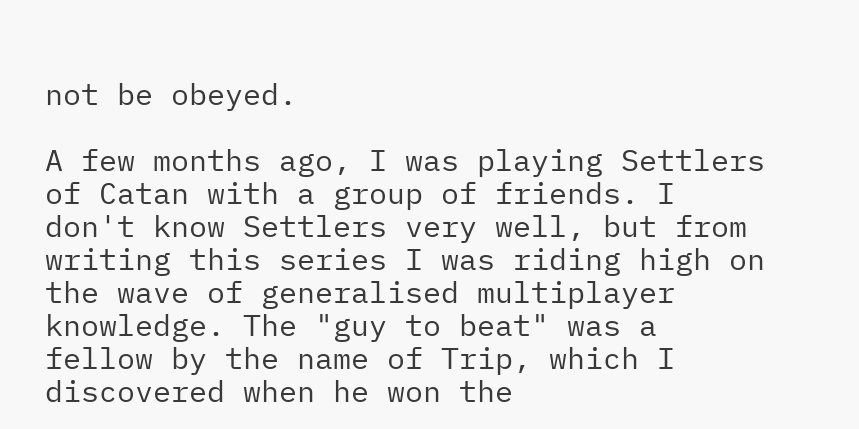not be obeyed.

A few months ago, I was playing Settlers of Catan with a group of friends. I don't know Settlers very well, but from writing this series I was riding high on the wave of generalised multiplayer knowledge. The "guy to beat" was a fellow by the name of Trip, which I discovered when he won the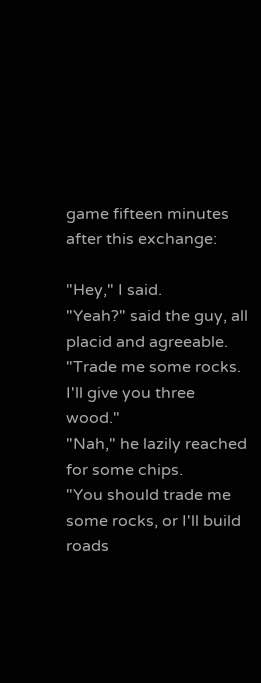game fifteen minutes after this exchange:

"Hey," I said.
"Yeah?" said the guy, all placid and agreeable.
"Trade me some rocks. I'll give you three wood."
"Nah," he lazily reached for some chips.
"You should trade me some rocks, or I'll build roads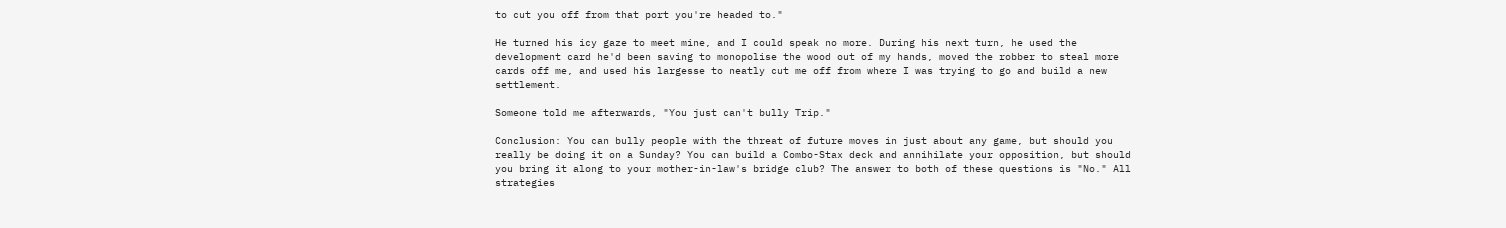to cut you off from that port you're headed to."

He turned his icy gaze to meet mine, and I could speak no more. During his next turn, he used the development card he'd been saving to monopolise the wood out of my hands, moved the robber to steal more cards off me, and used his largesse to neatly cut me off from where I was trying to go and build a new settlement.

Someone told me afterwards, "You just can't bully Trip."

Conclusion: You can bully people with the threat of future moves in just about any game, but should you really be doing it on a Sunday? You can build a Combo-Stax deck and annihilate your opposition, but should you bring it along to your mother-in-law's bridge club? The answer to both of these questions is "No." All strategies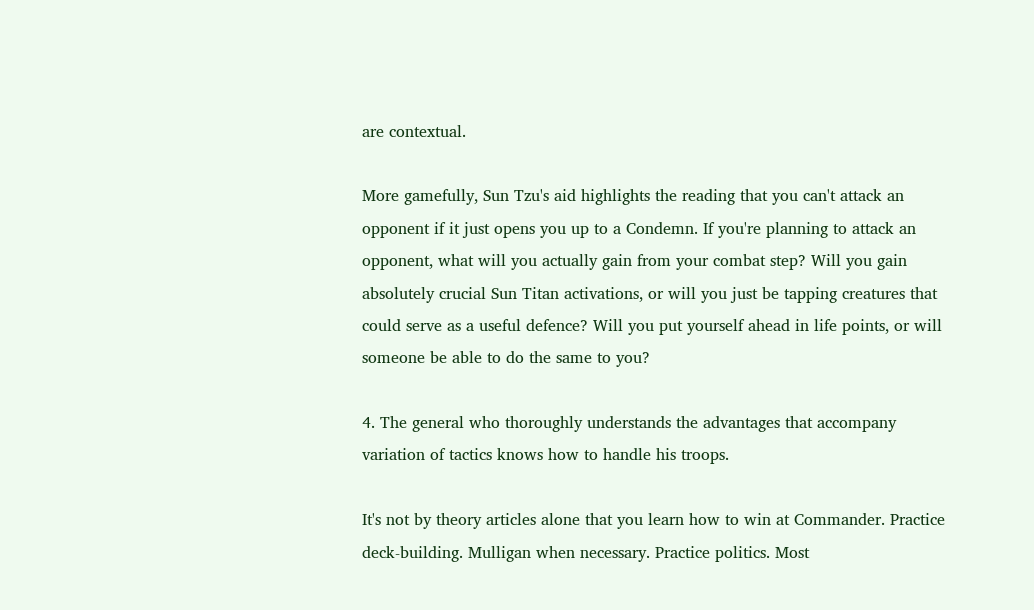are contextual.

More gamefully, Sun Tzu's aid highlights the reading that you can't attack an opponent if it just opens you up to a Condemn. If you're planning to attack an opponent, what will you actually gain from your combat step? Will you gain absolutely crucial Sun Titan activations, or will you just be tapping creatures that could serve as a useful defence? Will you put yourself ahead in life points, or will someone be able to do the same to you?

4. The general who thoroughly understands the advantages that accompany variation of tactics knows how to handle his troops.

It's not by theory articles alone that you learn how to win at Commander. Practice deck-building. Mulligan when necessary. Practice politics. Most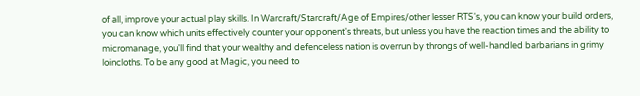of all, improve your actual play skills. In Warcraft/Starcraft/Age of Empires/other lesser RTS's, you can know your build orders, you can know which units effectively counter your opponent's threats, but unless you have the reaction times and the ability to micromanage, you'll find that your wealthy and defenceless nation is overrun by throngs of well-handled barbarians in grimy loincloths. To be any good at Magic, you need to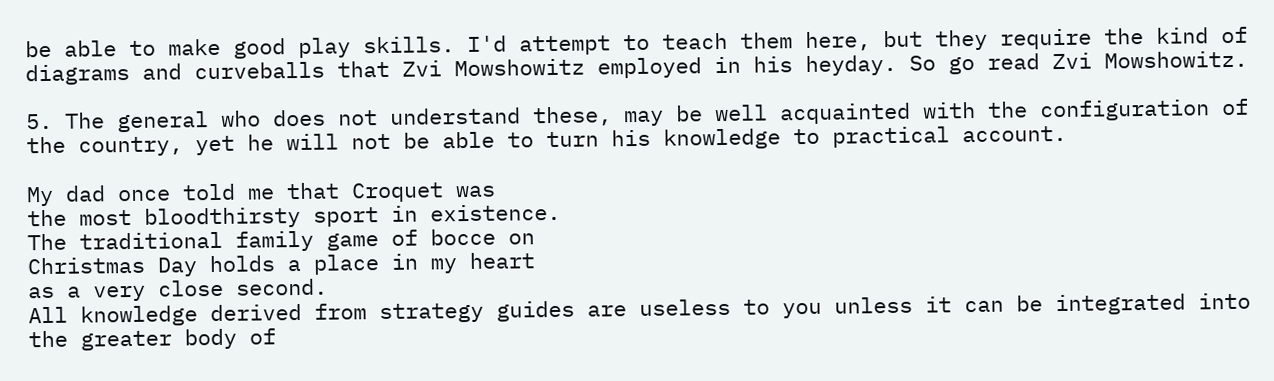be able to make good play skills. I'd attempt to teach them here, but they require the kind of diagrams and curveballs that Zvi Mowshowitz employed in his heyday. So go read Zvi Mowshowitz.

5. The general who does not understand these, may be well acquainted with the configuration of the country, yet he will not be able to turn his knowledge to practical account.

My dad once told me that Croquet was
the most bloodthirsty sport in existence.
The traditional family game of bocce on
Christmas Day holds a place in my heart
as a very close second.
All knowledge derived from strategy guides are useless to you unless it can be integrated into the greater body of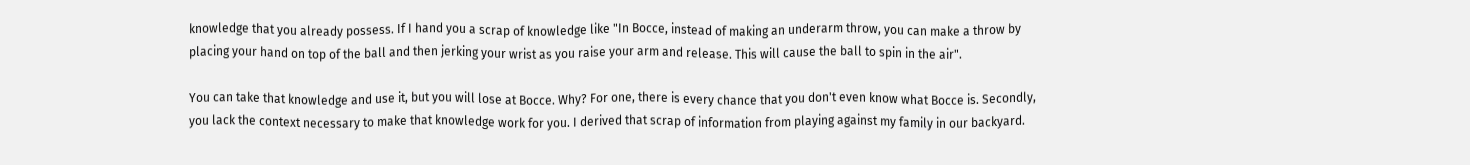knowledge that you already possess. If I hand you a scrap of knowledge like "In Bocce, instead of making an underarm throw, you can make a throw by placing your hand on top of the ball and then jerking your wrist as you raise your arm and release. This will cause the ball to spin in the air".

You can take that knowledge and use it, but you will lose at Bocce. Why? For one, there is every chance that you don't even know what Bocce is. Secondly, you lack the context necessary to make that knowledge work for you. I derived that scrap of information from playing against my family in our backyard.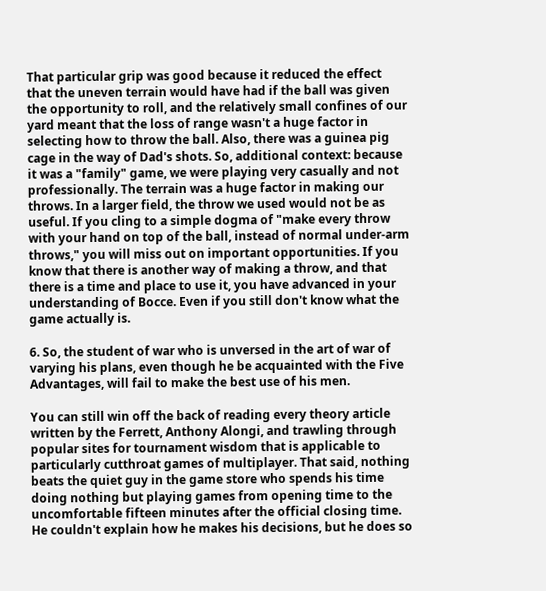That particular grip was good because it reduced the effect that the uneven terrain would have had if the ball was given the opportunity to roll, and the relatively small confines of our yard meant that the loss of range wasn't a huge factor in selecting how to throw the ball. Also, there was a guinea pig cage in the way of Dad's shots. So, additional context: because it was a "family" game, we were playing very casually and not professionally. The terrain was a huge factor in making our throws. In a larger field, the throw we used would not be as useful. If you cling to a simple dogma of "make every throw with your hand on top of the ball, instead of normal under-arm throws," you will miss out on important opportunities. If you know that there is another way of making a throw, and that there is a time and place to use it, you have advanced in your understanding of Bocce. Even if you still don't know what the game actually is.

6. So, the student of war who is unversed in the art of war of varying his plans, even though he be acquainted with the Five Advantages, will fail to make the best use of his men.

You can still win off the back of reading every theory article written by the Ferrett, Anthony Alongi, and trawling through popular sites for tournament wisdom that is applicable to particularly cutthroat games of multiplayer. That said, nothing beats the quiet guy in the game store who spends his time doing nothing but playing games from opening time to the uncomfortable fifteen minutes after the official closing time. He couldn't explain how he makes his decisions, but he does so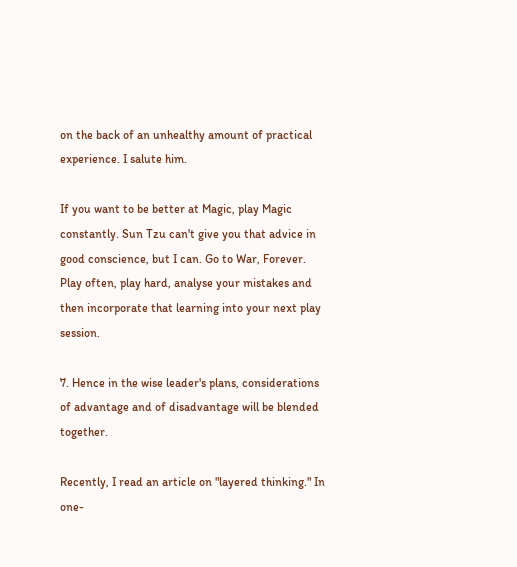on the back of an unhealthy amount of practical experience. I salute him.

If you want to be better at Magic, play Magic constantly. Sun Tzu can't give you that advice in good conscience, but I can. Go to War, Forever. Play often, play hard, analyse your mistakes and then incorporate that learning into your next play session.

7. Hence in the wise leader's plans, considerations of advantage and of disadvantage will be blended together.

Recently, I read an article on "layered thinking." In one-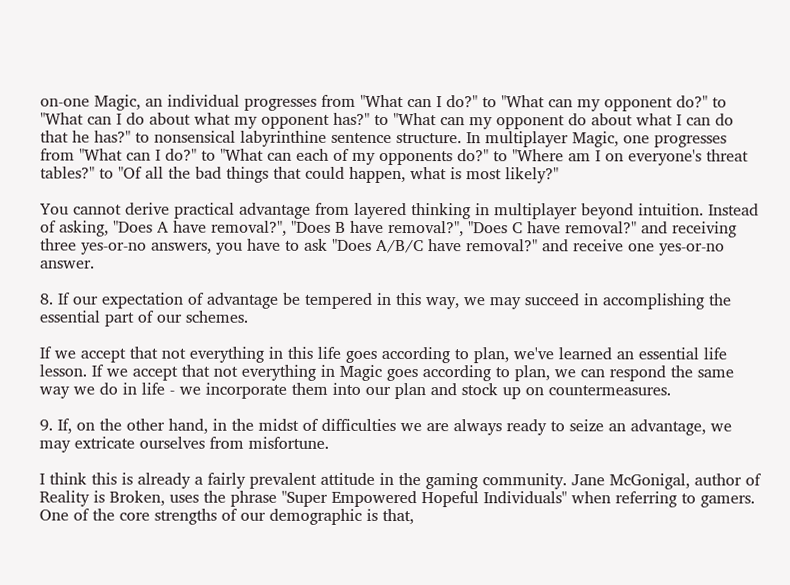on-one Magic, an individual progresses from "What can I do?" to "What can my opponent do?" to "What can I do about what my opponent has?" to "What can my opponent do about what I can do that he has?" to nonsensical labyrinthine sentence structure. In multiplayer Magic, one progresses from "What can I do?" to "What can each of my opponents do?" to "Where am I on everyone's threat tables?" to "Of all the bad things that could happen, what is most likely?"

You cannot derive practical advantage from layered thinking in multiplayer beyond intuition. Instead of asking, "Does A have removal?", "Does B have removal?", "Does C have removal?" and receiving three yes-or-no answers, you have to ask "Does A/B/C have removal?" and receive one yes-or-no answer.

8. If our expectation of advantage be tempered in this way, we may succeed in accomplishing the essential part of our schemes.

If we accept that not everything in this life goes according to plan, we've learned an essential life lesson. If we accept that not everything in Magic goes according to plan, we can respond the same way we do in life - we incorporate them into our plan and stock up on countermeasures.

9. If, on the other hand, in the midst of difficulties we are always ready to seize an advantage, we may extricate ourselves from misfortune.

I think this is already a fairly prevalent attitude in the gaming community. Jane McGonigal, author of Reality is Broken, uses the phrase "Super Empowered Hopeful Individuals" when referring to gamers. One of the core strengths of our demographic is that,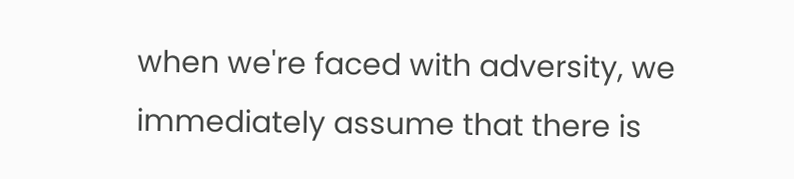when we're faced with adversity, we immediately assume that there is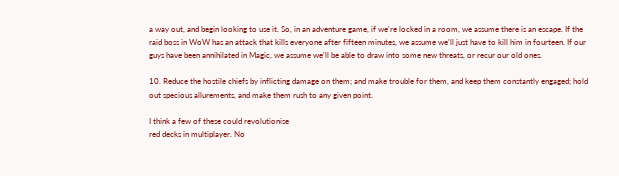a way out, and begin looking to use it. So, in an adventure game, if we're locked in a room, we assume there is an escape. If the raid boss in WoW has an attack that kills everyone after fifteen minutes, we assume we'll just have to kill him in fourteen. If our guys have been annihilated in Magic, we assume we'll be able to draw into some new threats, or recur our old ones.

10. Reduce the hostile chiefs by inflicting damage on them; and make trouble for them, and keep them constantly engaged; hold out specious allurements, and make them rush to any given point.

I think a few of these could revolutionise
red decks in multiplayer. No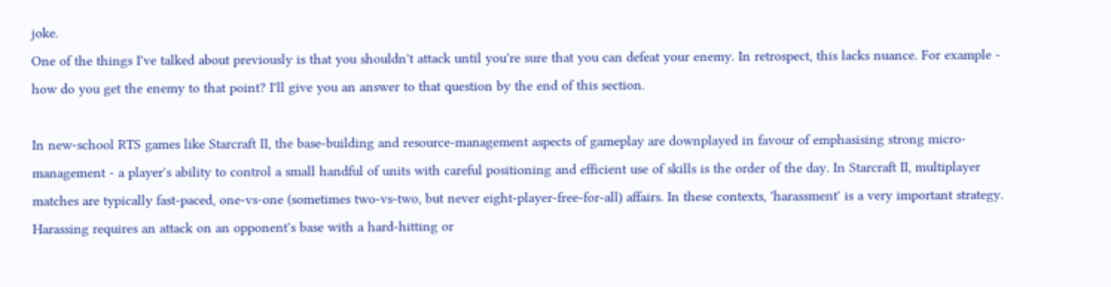joke.
One of the things I've talked about previously is that you shouldn't attack until you're sure that you can defeat your enemy. In retrospect, this lacks nuance. For example - how do you get the enemy to that point? I'll give you an answer to that question by the end of this section.

In new-school RTS games like Starcraft II, the base-building and resource-management aspects of gameplay are downplayed in favour of emphasising strong micro-management - a player's ability to control a small handful of units with careful positioning and efficient use of skills is the order of the day. In Starcraft II, multiplayer matches are typically fast-paced, one-vs-one (sometimes two-vs-two, but never eight-player-free-for-all) affairs. In these contexts, 'harassment' is a very important strategy. Harassing requires an attack on an opponent's base with a hard-hitting or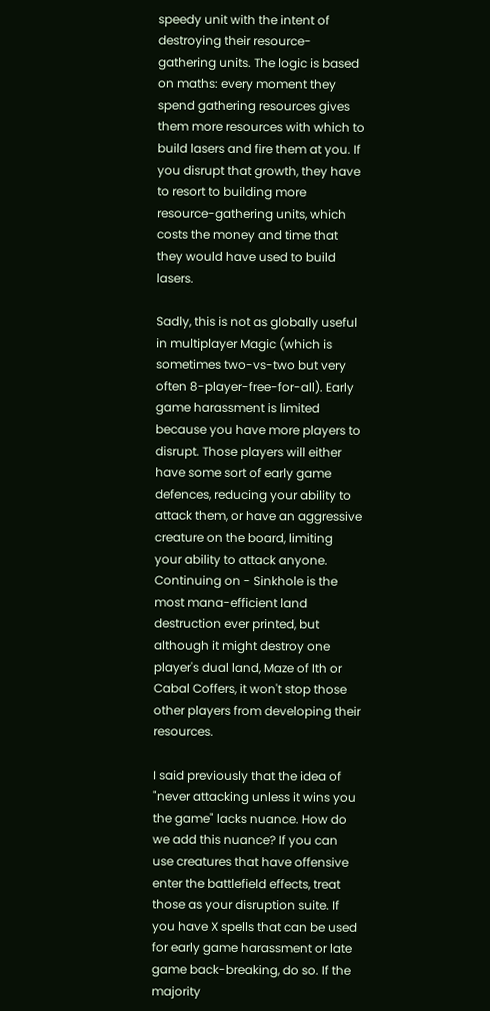speedy unit with the intent of destroying their resource-gathering units. The logic is based on maths: every moment they spend gathering resources gives them more resources with which to build lasers and fire them at you. If you disrupt that growth, they have to resort to building more resource-gathering units, which costs the money and time that they would have used to build lasers.

Sadly, this is not as globally useful in multiplayer Magic (which is sometimes two-vs-two but very often 8-player-free-for-all). Early game harassment is limited because you have more players to disrupt. Those players will either have some sort of early game defences, reducing your ability to attack them, or have an aggressive creature on the board, limiting your ability to attack anyone. Continuing on - Sinkhole is the most mana-efficient land destruction ever printed, but although it might destroy one player's dual land, Maze of Ith or Cabal Coffers, it won't stop those other players from developing their resources.

I said previously that the idea of "never attacking unless it wins you the game" lacks nuance. How do we add this nuance? If you can use creatures that have offensive enter the battlefield effects, treat those as your disruption suite. If you have X spells that can be used for early game harassment or late game back-breaking, do so. If the majority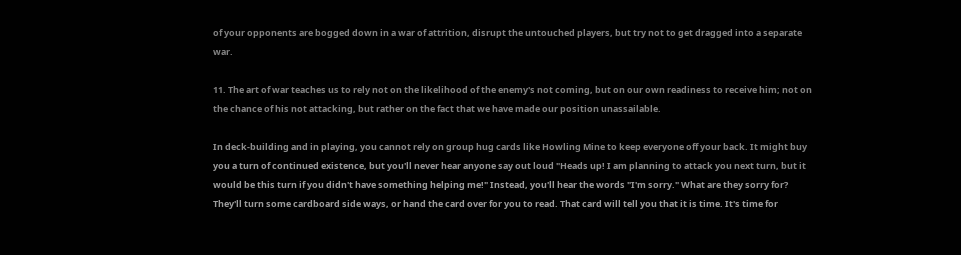of your opponents are bogged down in a war of attrition, disrupt the untouched players, but try not to get dragged into a separate war.

11. The art of war teaches us to rely not on the likelihood of the enemy's not coming, but on our own readiness to receive him; not on the chance of his not attacking, but rather on the fact that we have made our position unassailable.

In deck-building and in playing, you cannot rely on group hug cards like Howling Mine to keep everyone off your back. It might buy you a turn of continued existence, but you'll never hear anyone say out loud "Heads up! I am planning to attack you next turn, but it would be this turn if you didn't have something helping me!" Instead, you'll hear the words "I'm sorry." What are they sorry for? They'll turn some cardboard side ways, or hand the card over for you to read. That card will tell you that it is time. It's time for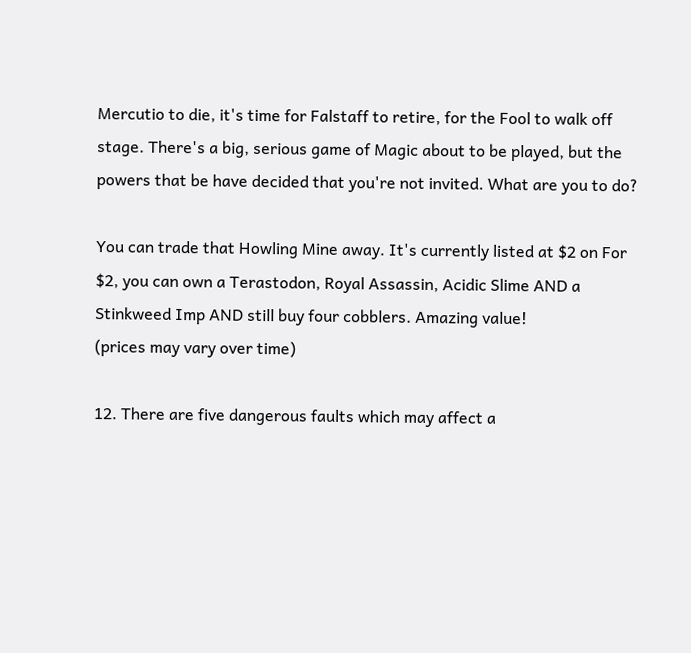Mercutio to die, it's time for Falstaff to retire, for the Fool to walk off stage. There's a big, serious game of Magic about to be played, but the powers that be have decided that you're not invited. What are you to do?

You can trade that Howling Mine away. It's currently listed at $2 on For $2, you can own a Terastodon, Royal Assassin, Acidic Slime AND a Stinkweed Imp AND still buy four cobblers. Amazing value!
(prices may vary over time)

12. There are five dangerous faults which may affect a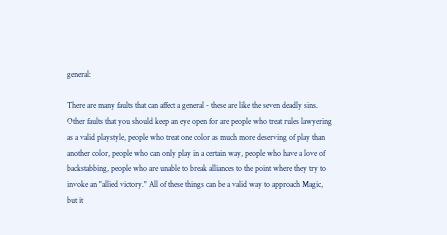general:

There are many faults that can affect a general - these are like the seven deadly sins. Other faults that you should keep an eye open for are people who treat rules lawyering as a valid playstyle, people who treat one color as much more deserving of play than another color, people who can only play in a certain way, people who have a love of backstabbing, people who are unable to break alliances to the point where they try to invoke an "allied victory." All of these things can be a valid way to approach Magic, but it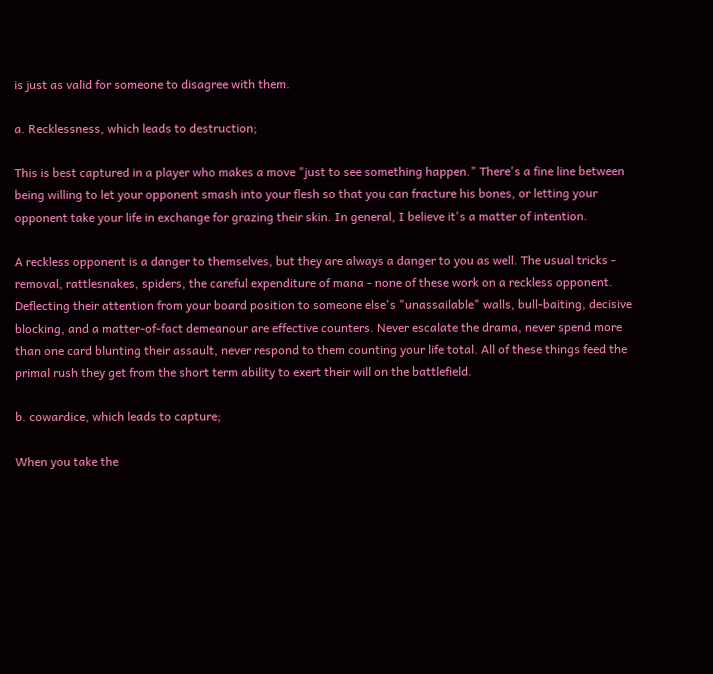is just as valid for someone to disagree with them.

a. Recklessness, which leads to destruction;

This is best captured in a player who makes a move "just to see something happen." There's a fine line between being willing to let your opponent smash into your flesh so that you can fracture his bones, or letting your opponent take your life in exchange for grazing their skin. In general, I believe it's a matter of intention.

A reckless opponent is a danger to themselves, but they are always a danger to you as well. The usual tricks - removal, rattlesnakes, spiders, the careful expenditure of mana - none of these work on a reckless opponent. Deflecting their attention from your board position to someone else's "unassailable" walls, bull-baiting, decisive blocking, and a matter-of-fact demeanour are effective counters. Never escalate the drama, never spend more than one card blunting their assault, never respond to them counting your life total. All of these things feed the primal rush they get from the short term ability to exert their will on the battlefield.

b. cowardice, which leads to capture;

When you take the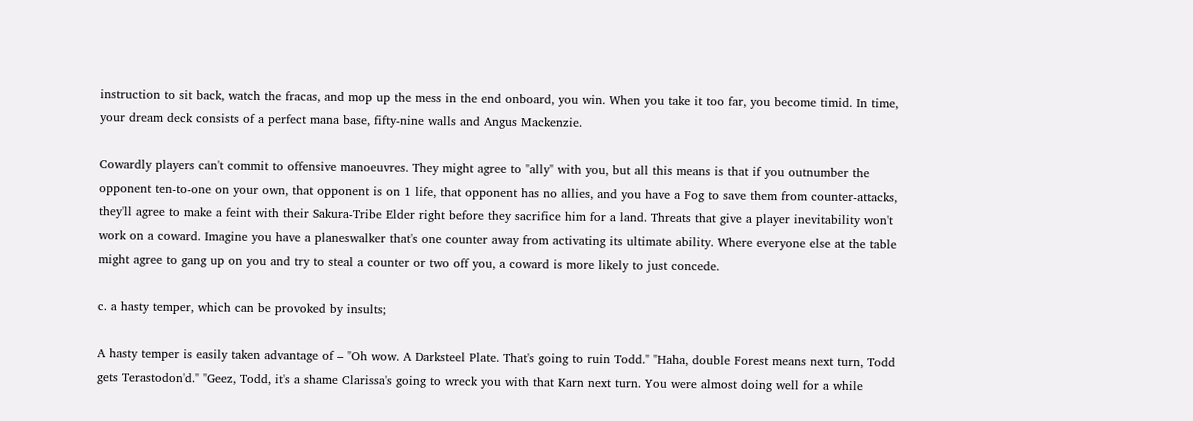instruction to sit back, watch the fracas, and mop up the mess in the end onboard, you win. When you take it too far, you become timid. In time, your dream deck consists of a perfect mana base, fifty-nine walls and Angus Mackenzie.

Cowardly players can't commit to offensive manoeuvres. They might agree to "ally" with you, but all this means is that if you outnumber the opponent ten-to-one on your own, that opponent is on 1 life, that opponent has no allies, and you have a Fog to save them from counter-attacks, they'll agree to make a feint with their Sakura-Tribe Elder right before they sacrifice him for a land. Threats that give a player inevitability won't work on a coward. Imagine you have a planeswalker that's one counter away from activating its ultimate ability. Where everyone else at the table might agree to gang up on you and try to steal a counter or two off you, a coward is more likely to just concede.

c. a hasty temper, which can be provoked by insults;

A hasty temper is easily taken advantage of – "Oh wow. A Darksteel Plate. That's going to ruin Todd." "Haha, double Forest means next turn, Todd gets Terastodon'd." "Geez, Todd, it's a shame Clarissa's going to wreck you with that Karn next turn. You were almost doing well for a while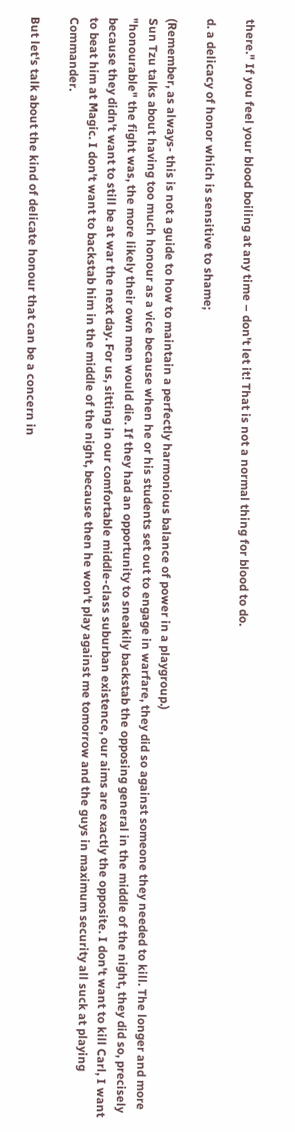there." If you feel your blood boiling at any time – don't let it! That is not a normal thing for blood to do.

d. a delicacy of honor which is sensitive to shame;

(Remember, as always- this is not a guide to how to maintain a perfectly harmonious balance of power in a playgroup.)
Sun Tzu talks about having too much honour as a vice because when he or his students set out to engage in warfare, they did so against someone they needed to kill. The longer and more "honourable" the fight was, the more likely their own men would die. If they had an opportunity to sneakily backstab the opposing general in the middle of the night, they did so, precisely because they didn't want to still be at war the next day. For us, sitting in our comfortable middle-class suburban existence, our aims are exactly the opposite. I don't want to kill Carl, I want to beat him at Magic. I don't want to backstab him in the middle of the night, because then he won't play against me tomorrow and the guys in maximum security all suck at playing Commander.

But let's talk about the kind of delicate honour that can be a concern in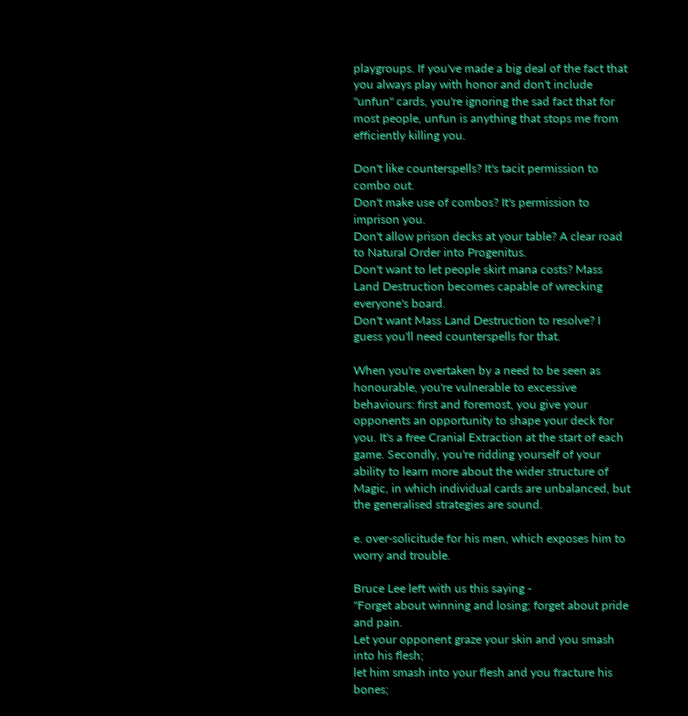playgroups. If you've made a big deal of the fact that you always play with honor and don't include "unfun" cards, you're ignoring the sad fact that for most people, unfun is anything that stops me from efficiently killing you.

Don't like counterspells? It's tacit permission to combo out.
Don't make use of combos? It's permission to imprison you.
Don't allow prison decks at your table? A clear road to Natural Order into Progenitus.
Don't want to let people skirt mana costs? Mass Land Destruction becomes capable of wrecking everyone's board.
Don't want Mass Land Destruction to resolve? I guess you'll need counterspells for that.

When you're overtaken by a need to be seen as honourable, you're vulnerable to excessive behaviours: first and foremost, you give your opponents an opportunity to shape your deck for you. It's a free Cranial Extraction at the start of each game. Secondly, you're ridding yourself of your ability to learn more about the wider structure of Magic, in which individual cards are unbalanced, but the generalised strategies are sound.

e. over-solicitude for his men, which exposes him to worry and trouble.

Bruce Lee left with us this saying -
"Forget about winning and losing; forget about pride and pain.
Let your opponent graze your skin and you smash into his flesh;
let him smash into your flesh and you fracture his bones;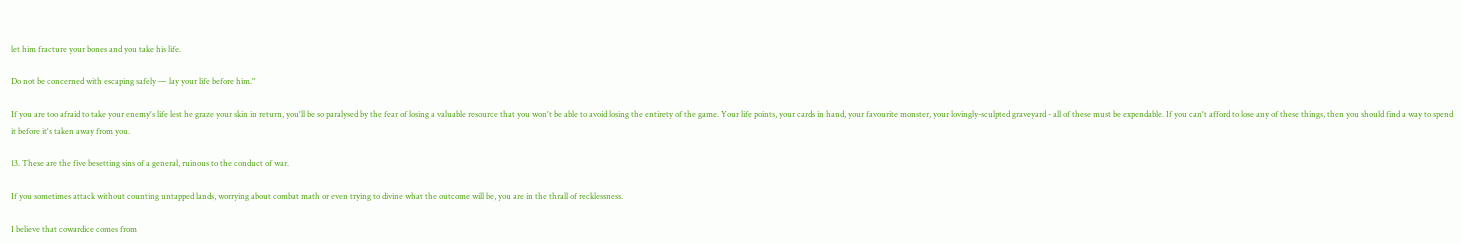let him fracture your bones and you take his life.

Do not be concerned with escaping safely — lay your life before him."

If you are too afraid to take your enemy's life lest he graze your skin in return, you'll be so paralysed by the fear of losing a valuable resource that you won't be able to avoid losing the entirety of the game. Your life points, your cards in hand, your favourite monster, your lovingly-sculpted graveyard - all of these must be expendable. If you can't afford to lose any of these things, then you should find a way to spend it before it's taken away from you.

13. These are the five besetting sins of a general, ruinous to the conduct of war.

If you sometimes attack without counting untapped lands, worrying about combat math or even trying to divine what the outcome will be, you are in the thrall of recklessness.

I believe that cowardice comes from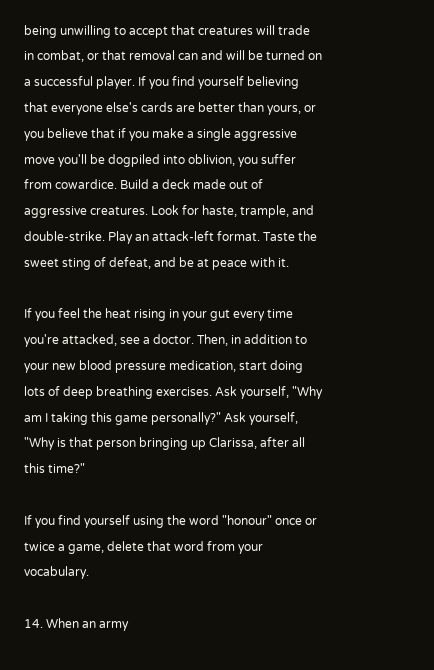being unwilling to accept that creatures will trade in combat, or that removal can and will be turned on a successful player. If you find yourself believing that everyone else's cards are better than yours, or you believe that if you make a single aggressive move you'll be dogpiled into oblivion, you suffer from cowardice. Build a deck made out of aggressive creatures. Look for haste, trample, and double-strike. Play an attack-left format. Taste the sweet sting of defeat, and be at peace with it.

If you feel the heat rising in your gut every time you're attacked, see a doctor. Then, in addition to your new blood pressure medication, start doing lots of deep breathing exercises. Ask yourself, "Why am I taking this game personally?" Ask yourself, "Why is that person bringing up Clarissa, after all this time?"

If you find yourself using the word "honour" once or twice a game, delete that word from your vocabulary.

14. When an army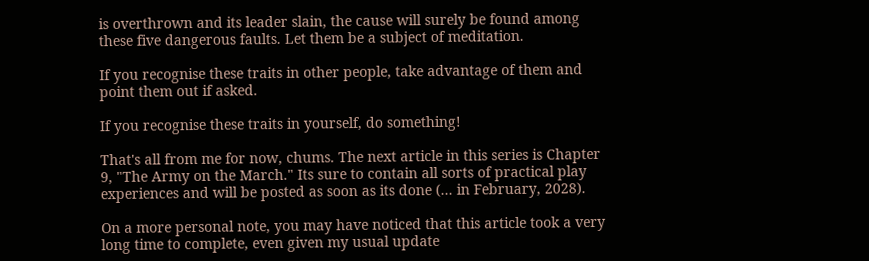is overthrown and its leader slain, the cause will surely be found among these five dangerous faults. Let them be a subject of meditation.

If you recognise these traits in other people, take advantage of them and point them out if asked.

If you recognise these traits in yourself, do something!

That's all from me for now, chums. The next article in this series is Chapter 9, "The Army on the March." Its sure to contain all sorts of practical play experiences and will be posted as soon as its done (... in February, 2028).

On a more personal note, you may have noticed that this article took a very long time to complete, even given my usual update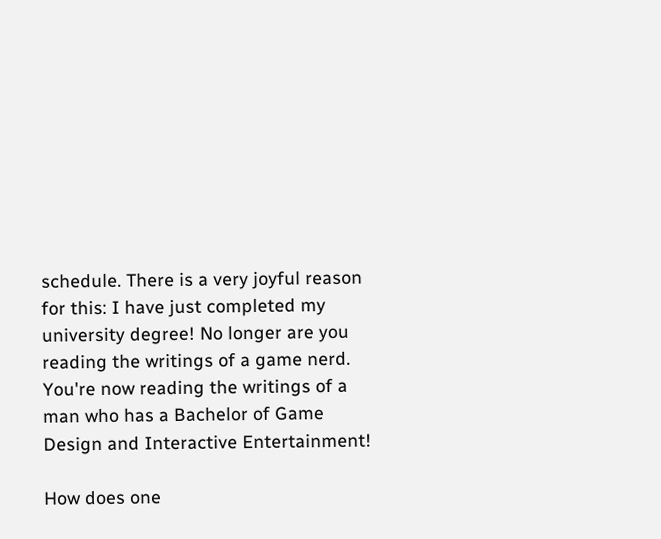schedule. There is a very joyful reason for this: I have just completed my university degree! No longer are you reading the writings of a game nerd. You're now reading the writings of a man who has a Bachelor of Game Design and Interactive Entertainment!

How does one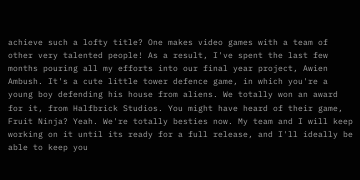achieve such a lofty title? One makes video games with a team of other very talented people! As a result, I've spent the last few months pouring all my efforts into our final year project, Awien Ambush. It's a cute little tower defence game, in which you're a young boy defending his house from aliens. We totally won an award for it, from Halfbrick Studios. You might have heard of their game, Fruit Ninja? Yeah. We're totally besties now. My team and I will keep working on it until its ready for a full release, and I'll ideally be able to keep you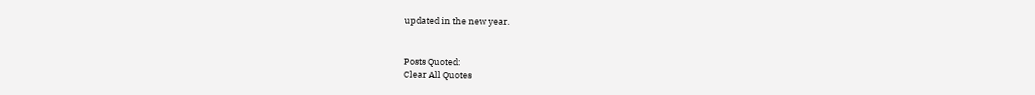updated in the new year.


Posts Quoted:
Clear All Quotes